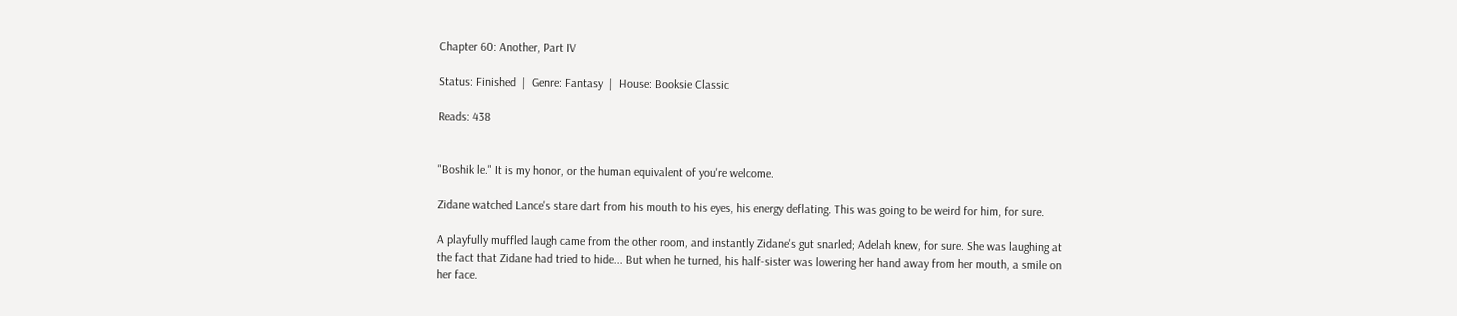Chapter 60: Another, Part IV

Status: Finished  |  Genre: Fantasy  |  House: Booksie Classic

Reads: 438


"Boshik le." It is my honor, or the human equivalent of you're welcome.

Zidane watched Lance's stare dart from his mouth to his eyes, his energy deflating. This was going to be weird for him, for sure.

A playfully muffled laugh came from the other room, and instantly Zidane's gut snarled; Adelah knew, for sure. She was laughing at the fact that Zidane had tried to hide... But when he turned, his half-sister was lowering her hand away from her mouth, a smile on her face.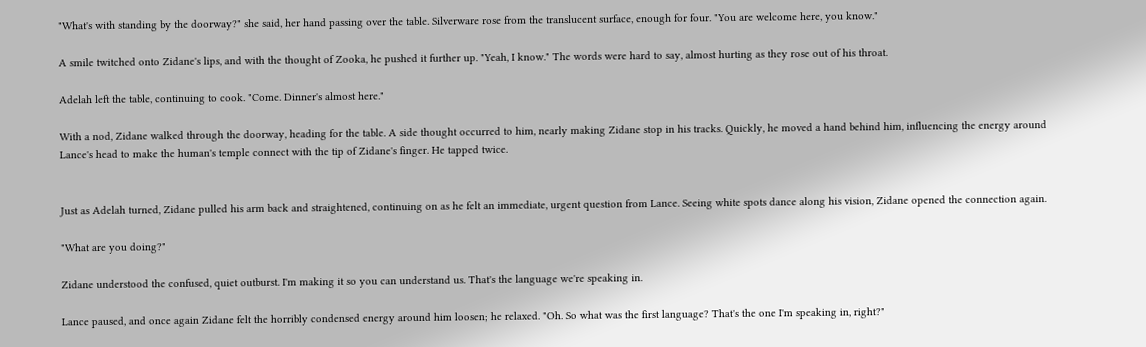"What's with standing by the doorway?" she said, her hand passing over the table. Silverware rose from the translucent surface, enough for four. "You are welcome here, you know."

A smile twitched onto Zidane's lips, and with the thought of Zooka, he pushed it further up. "Yeah, I know." The words were hard to say, almost hurting as they rose out of his throat.

Adelah left the table, continuing to cook. "Come. Dinner's almost here."

With a nod, Zidane walked through the doorway, heading for the table. A side thought occurred to him, nearly making Zidane stop in his tracks. Quickly, he moved a hand behind him, influencing the energy around Lance's head to make the human's temple connect with the tip of Zidane's finger. He tapped twice.


Just as Adelah turned, Zidane pulled his arm back and straightened, continuing on as he felt an immediate, urgent question from Lance. Seeing white spots dance along his vision, Zidane opened the connection again.

"What are you doing?"

Zidane understood the confused, quiet outburst. I'm making it so you can understand us. That's the language we're speaking in.

Lance paused, and once again Zidane felt the horribly condensed energy around him loosen; he relaxed. "Oh. So what was the first language? That's the one I'm speaking in, right?"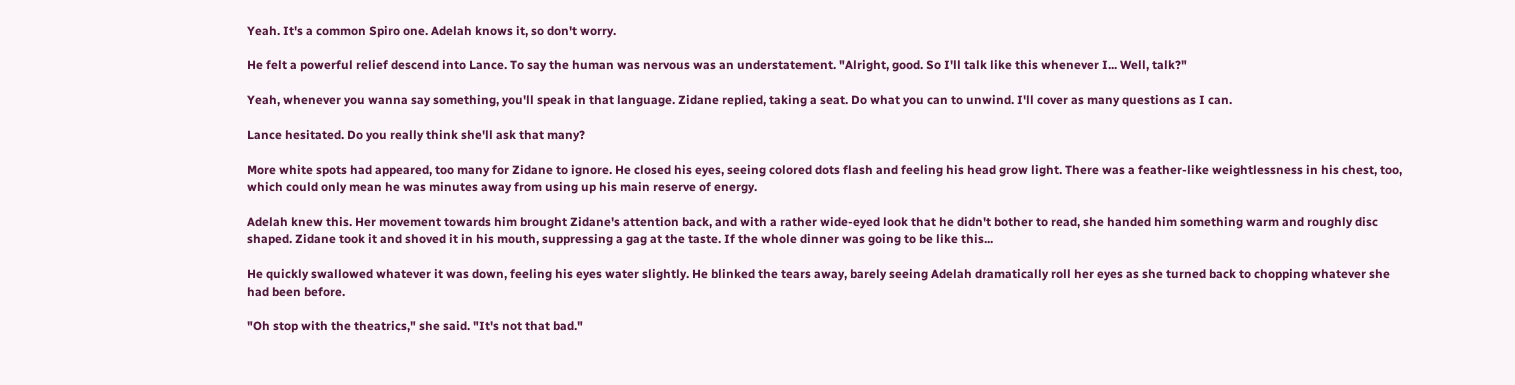Yeah. It's a common Spiro one. Adelah knows it, so don't worry.

He felt a powerful relief descend into Lance. To say the human was nervous was an understatement. "Alright, good. So I'll talk like this whenever I... Well, talk?"

Yeah, whenever you wanna say something, you'll speak in that language. Zidane replied, taking a seat. Do what you can to unwind. I'll cover as many questions as I can.

Lance hesitated. Do you really think she'll ask that many?

More white spots had appeared, too many for Zidane to ignore. He closed his eyes, seeing colored dots flash and feeling his head grow light. There was a feather-like weightlessness in his chest, too, which could only mean he was minutes away from using up his main reserve of energy.

Adelah knew this. Her movement towards him brought Zidane's attention back, and with a rather wide-eyed look that he didn't bother to read, she handed him something warm and roughly disc shaped. Zidane took it and shoved it in his mouth, suppressing a gag at the taste. If the whole dinner was going to be like this...

He quickly swallowed whatever it was down, feeling his eyes water slightly. He blinked the tears away, barely seeing Adelah dramatically roll her eyes as she turned back to chopping whatever she had been before.

"Oh stop with the theatrics," she said. "It's not that bad."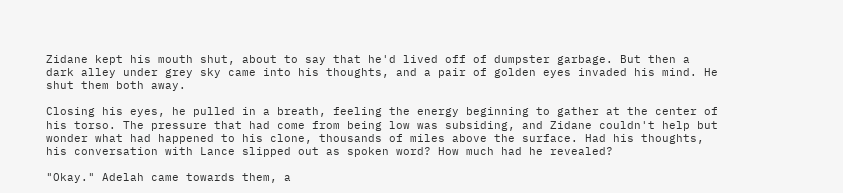Zidane kept his mouth shut, about to say that he'd lived off of dumpster garbage. But then a dark alley under grey sky came into his thoughts, and a pair of golden eyes invaded his mind. He shut them both away.

Closing his eyes, he pulled in a breath, feeling the energy beginning to gather at the center of his torso. The pressure that had come from being low was subsiding, and Zidane couldn't help but wonder what had happened to his clone, thousands of miles above the surface. Had his thoughts, his conversation with Lance slipped out as spoken word? How much had he revealed?

"Okay." Adelah came towards them, a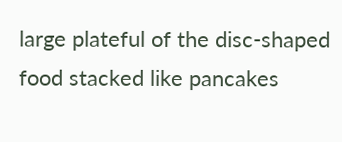large plateful of the disc-shaped food stacked like pancakes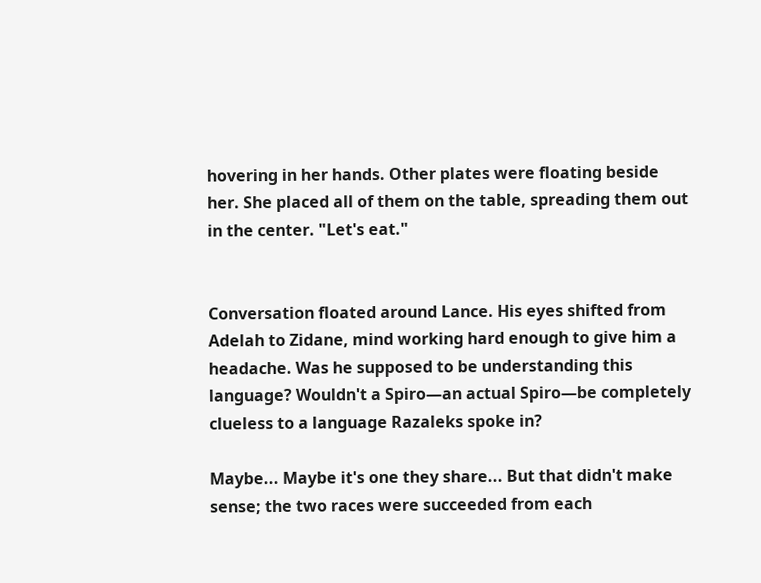hovering in her hands. Other plates were floating beside her. She placed all of them on the table, spreading them out in the center. "Let's eat."


Conversation floated around Lance. His eyes shifted from Adelah to Zidane, mind working hard enough to give him a headache. Was he supposed to be understanding this language? Wouldn't a Spiro—an actual Spiro—be completely clueless to a language Razaleks spoke in?

Maybe... Maybe it's one they share... But that didn't make sense; the two races were succeeded from each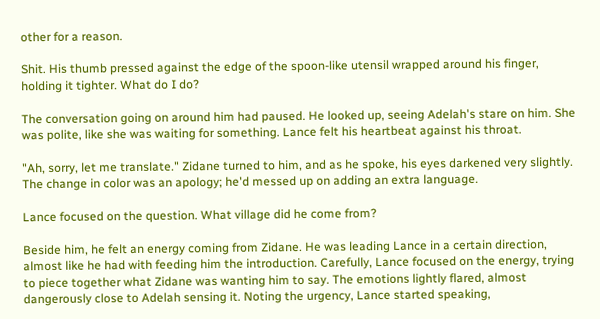other for a reason.

Shit. His thumb pressed against the edge of the spoon-like utensil wrapped around his finger, holding it tighter. What do I do?

The conversation going on around him had paused. He looked up, seeing Adelah's stare on him. She was polite, like she was waiting for something. Lance felt his heartbeat against his throat.

"Ah, sorry, let me translate." Zidane turned to him, and as he spoke, his eyes darkened very slightly. The change in color was an apology; he'd messed up on adding an extra language.

Lance focused on the question. What village did he come from?

Beside him, he felt an energy coming from Zidane. He was leading Lance in a certain direction, almost like he had with feeding him the introduction. Carefully, Lance focused on the energy, trying to piece together what Zidane was wanting him to say. The emotions lightly flared, almost dangerously close to Adelah sensing it. Noting the urgency, Lance started speaking,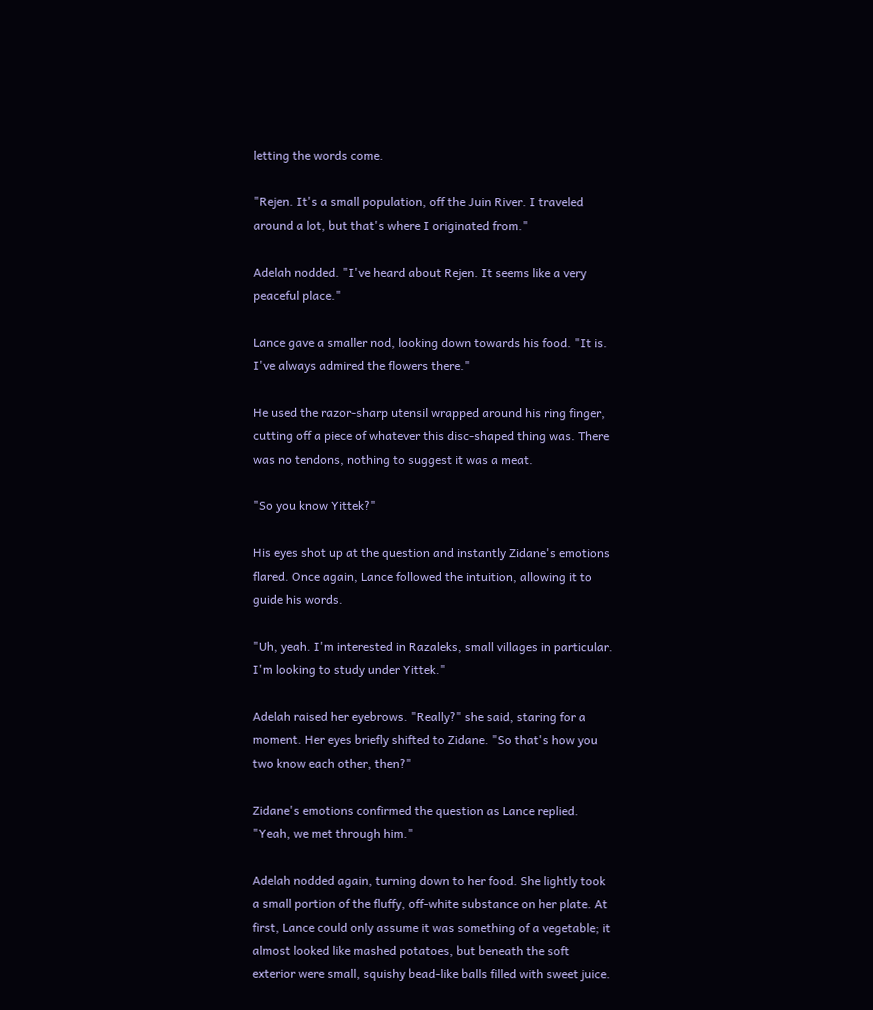letting the words come.

"Rejen. It's a small population, off the Juin River. I traveled around a lot, but that's where I originated from."

Adelah nodded. "I've heard about Rejen. It seems like a very peaceful place."

Lance gave a smaller nod, looking down towards his food. "It is. I've always admired the flowers there."

He used the razor-sharp utensil wrapped around his ring finger, cutting off a piece of whatever this disc-shaped thing was. There was no tendons, nothing to suggest it was a meat.

"So you know Yittek?"

His eyes shot up at the question and instantly Zidane's emotions flared. Once again, Lance followed the intuition, allowing it to guide his words.

"Uh, yeah. I'm interested in Razaleks, small villages in particular. I'm looking to study under Yittek."

Adelah raised her eyebrows. "Really?" she said, staring for a moment. Her eyes briefly shifted to Zidane. "So that's how you two know each other, then?"

Zidane's emotions confirmed the question as Lance replied. "Yeah, we met through him."

Adelah nodded again, turning down to her food. She lightly took a small portion of the fluffy, off-white substance on her plate. At first, Lance could only assume it was something of a vegetable; it almost looked like mashed potatoes, but beneath the soft exterior were small, squishy bead-like balls filled with sweet juice.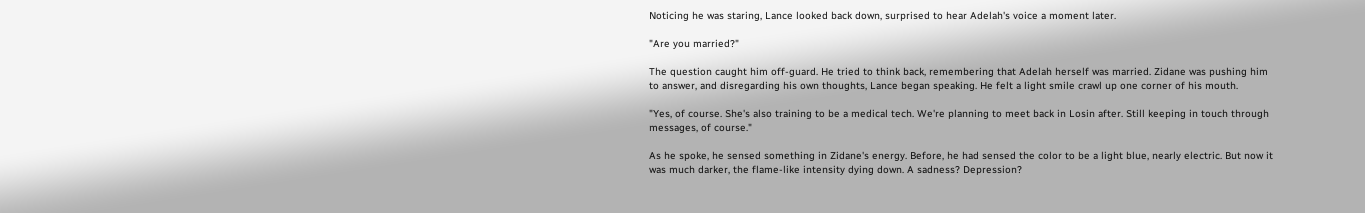Noticing he was staring, Lance looked back down, surprised to hear Adelah's voice a moment later.

"Are you married?"

The question caught him off-guard. He tried to think back, remembering that Adelah herself was married. Zidane was pushing him to answer, and disregarding his own thoughts, Lance began speaking. He felt a light smile crawl up one corner of his mouth.

"Yes, of course. She's also training to be a medical tech. We're planning to meet back in Losin after. Still keeping in touch through messages, of course."

As he spoke, he sensed something in Zidane's energy. Before, he had sensed the color to be a light blue, nearly electric. But now it was much darker, the flame-like intensity dying down. A sadness? Depression?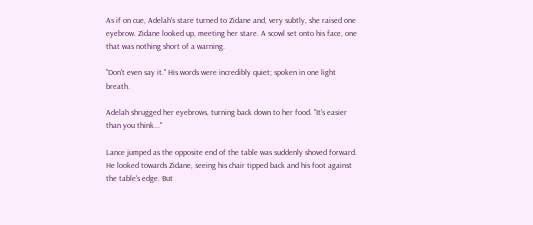As if on cue, Adelah's stare turned to Zidane and, very subtly, she raised one eyebrow. Zidane looked up, meeting her stare. A scowl set onto his face, one that was nothing short of a warning.

"Don't even say it." His words were incredibly quiet; spoken in one light breath.

Adelah shrugged her eyebrows, turning back down to her food. "It's easier than you think..."

Lance jumped as the opposite end of the table was suddenly shoved forward. He looked towards Zidane, seeing his chair tipped back and his foot against the table's edge. But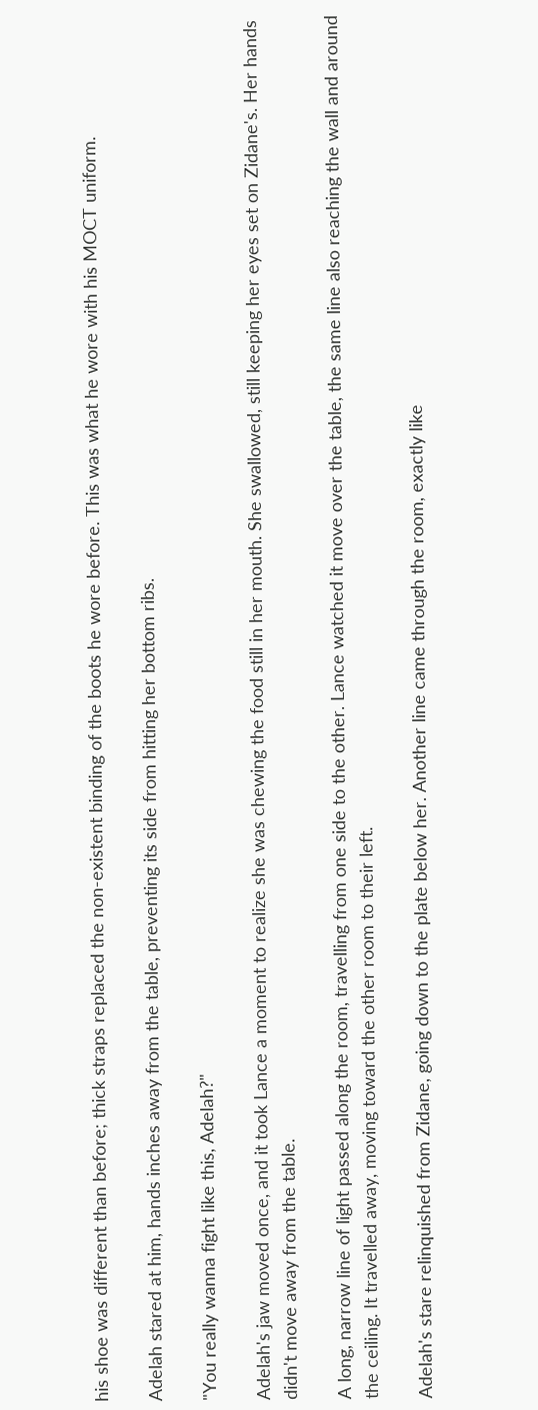his shoe was different than before; thick straps replaced the non-existent binding of the boots he wore before. This was what he wore with his MOCT uniform.

Adelah stared at him, hands inches away from the table, preventing its side from hitting her bottom ribs.

"You really wanna fight like this, Adelah?"

Adelah's jaw moved once, and it took Lance a moment to realize she was chewing the food still in her mouth. She swallowed, still keeping her eyes set on Zidane's. Her hands didn't move away from the table.

A long, narrow line of light passed along the room, travelling from one side to the other. Lance watched it move over the table, the same line also reaching the wall and around the ceiling. It travelled away, moving toward the other room to their left.

Adelah's stare relinquished from Zidane, going down to the plate below her. Another line came through the room, exactly like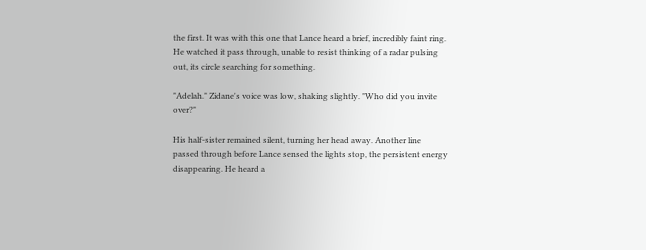the first. It was with this one that Lance heard a brief, incredibly faint ring. He watched it pass through, unable to resist thinking of a radar pulsing out, its circle searching for something.

"Adelah." Zidane's voice was low, shaking slightly. "Who did you invite over?"

His half-sister remained silent, turning her head away. Another line passed through before Lance sensed the lights stop, the persistent energy disappearing. He heard a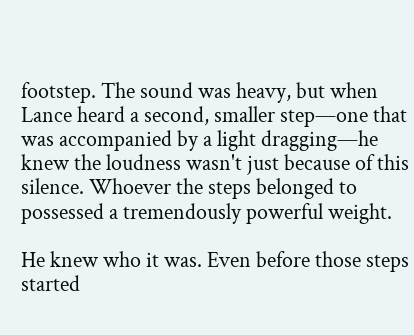footstep. The sound was heavy, but when Lance heard a second, smaller step—one that was accompanied by a light dragging—he knew the loudness wasn't just because of this silence. Whoever the steps belonged to possessed a tremendously powerful weight.

He knew who it was. Even before those steps started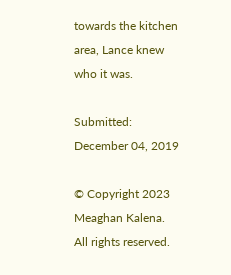towards the kitchen area, Lance knew who it was.

Submitted: December 04, 2019

© Copyright 2023 Meaghan Kalena. All rights reserved.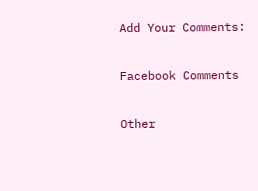Add Your Comments:

Facebook Comments

Other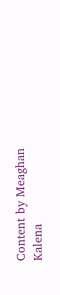Content by Meaghan Kalena